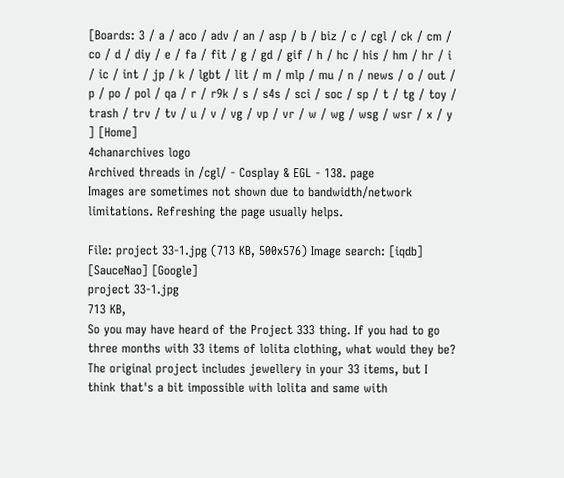[Boards: 3 / a / aco / adv / an / asp / b / biz / c / cgl / ck / cm / co / d / diy / e / fa / fit / g / gd / gif / h / hc / his / hm / hr / i / ic / int / jp / k / lgbt / lit / m / mlp / mu / n / news / o / out / p / po / pol / qa / r / r9k / s / s4s / sci / soc / sp / t / tg / toy / trash / trv / tv / u / v / vg / vp / vr / w / wg / wsg / wsr / x / y ] [Home]
4chanarchives logo
Archived threads in /cgl/ - Cosplay & EGL - 138. page
Images are sometimes not shown due to bandwidth/network limitations. Refreshing the page usually helps.

File: project 33-1.jpg (713 KB, 500x576) Image search: [iqdb] [SauceNao] [Google]
project 33-1.jpg
713 KB,
So you may have heard of the Project 333 thing. If you had to go three months with 33 items of lolita clothing, what would they be? The original project includes jewellery in your 33 items, but I think that's a bit impossible with lolita and same with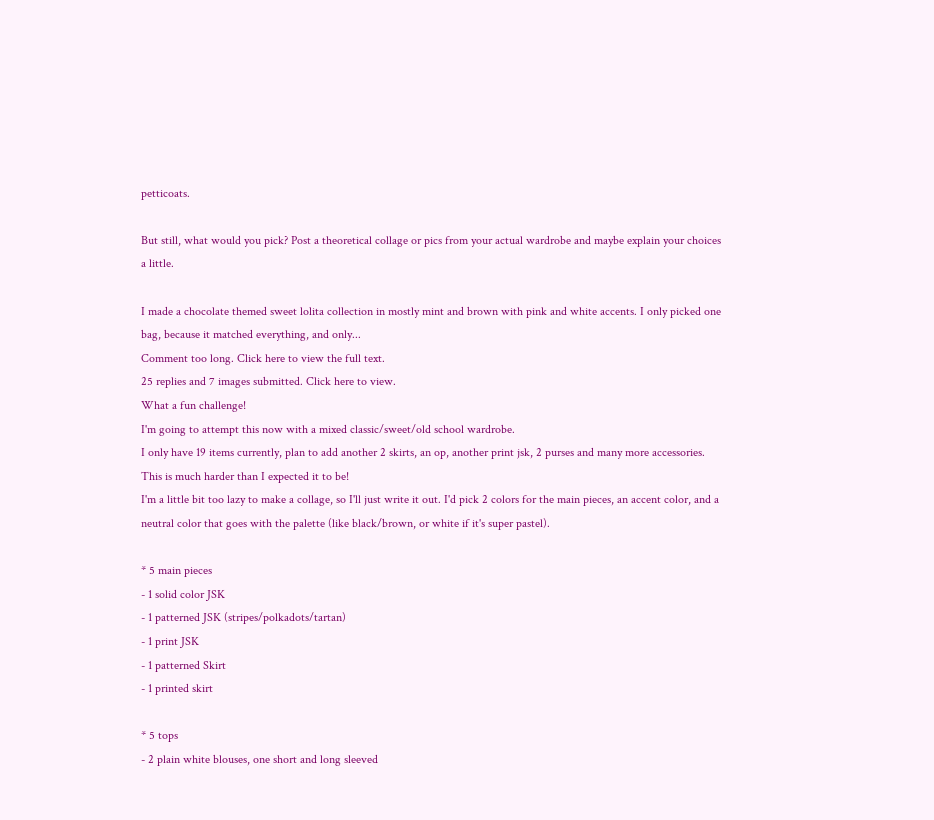petticoats.

But still, what would you pick? Post a theoretical collage or pics from your actual wardrobe and maybe explain your choices a little.

I made a chocolate themed sweet lolita collection in mostly mint and brown with pink and white accents. I only picked one bag, because it matched everything, and only...
Comment too long. Click here to view the full text.
25 replies and 7 images submitted. Click here to view.
What a fun challenge!
I'm going to attempt this now with a mixed classic/sweet/old school wardrobe.
I only have 19 items currently, plan to add another 2 skirts, an op, another print jsk, 2 purses and many more accessories.
This is much harder than I expected it to be!
I'm a little bit too lazy to make a collage, so I'll just write it out. I'd pick 2 colors for the main pieces, an accent color, and a neutral color that goes with the palette (like black/brown, or white if it's super pastel).

* 5 main pieces
- 1 solid color JSK
- 1 patterned JSK (stripes/polkadots/tartan)
- 1 print JSK
- 1 patterned Skirt
- 1 printed skirt

* 5 tops
- 2 plain white blouses, one short and long sleeved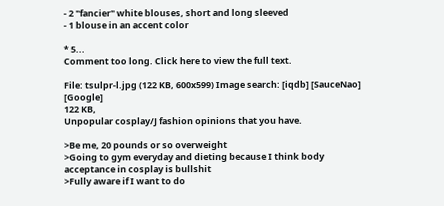- 2 "fancier" white blouses, short and long sleeved
- 1 blouse in an accent color

* 5...
Comment too long. Click here to view the full text.

File: tsulpr-l.jpg (122 KB, 600x599) Image search: [iqdb] [SauceNao] [Google]
122 KB,
Unpopular cosplay/J fashion opinions that you have.

>Be me, 20 pounds or so overweight
>Going to gym everyday and dieting because I think body acceptance in cosplay is bullshit
>Fully aware if I want to do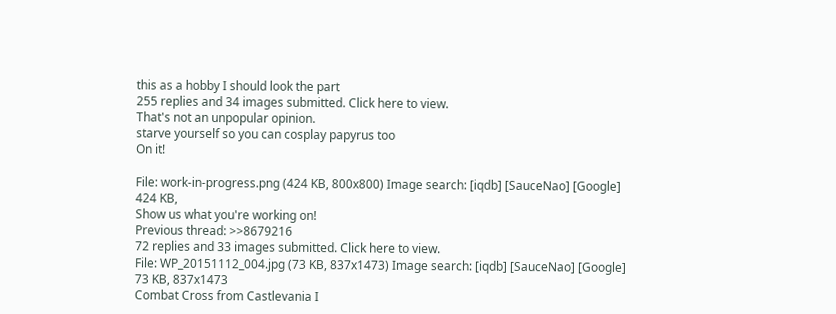this as a hobby I should look the part
255 replies and 34 images submitted. Click here to view.
That's not an unpopular opinion.
starve yourself so you can cosplay papyrus too
On it!

File: work-in-progress.png (424 KB, 800x800) Image search: [iqdb] [SauceNao] [Google]
424 KB,
Show us what you're working on!
Previous thread: >>8679216
72 replies and 33 images submitted. Click here to view.
File: WP_20151112_004.jpg (73 KB, 837x1473) Image search: [iqdb] [SauceNao] [Google]
73 KB, 837x1473
Combat Cross from Castlevania I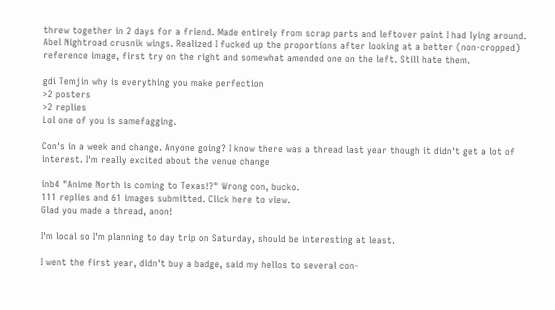threw together in 2 days for a friend. Made entirely from scrap parts and leftover paint I had lying around.
Abel Nightroad crusnik wings. Realized I fucked up the proportions after looking at a better (non-cropped) reference image, first try on the right and somewhat amended one on the left. Still hate them.

gdi Temjin why is everything you make perfection
>2 posters
>2 replies
Lol one of you is samefagging.

Con's in a week and change. Anyone going? I know there was a thread last year though it didn't get a lot of interest. I'm really excited about the venue change

inb4 "Anime North is coming to Texas!?" Wrong con, bucko.
111 replies and 61 images submitted. Click here to view.
Glad you made a thread, anon!

I'm local so I'm planning to day trip on Saturday, should be interesting at least.

I went the first year, didn't buy a badge, said my hellos to several con-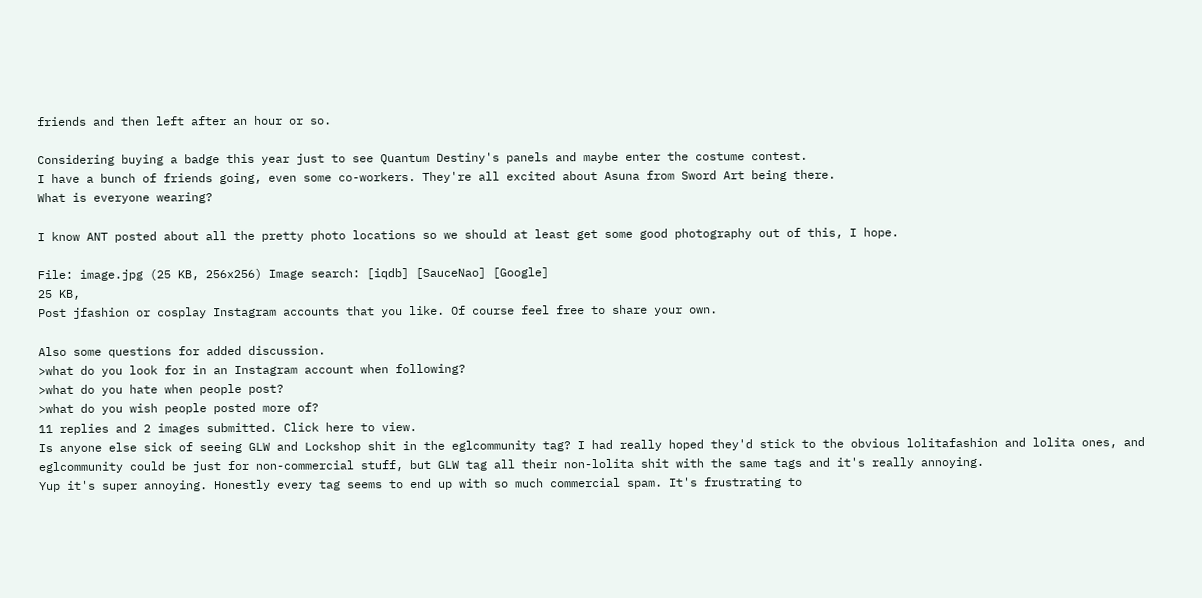friends and then left after an hour or so.

Considering buying a badge this year just to see Quantum Destiny's panels and maybe enter the costume contest.
I have a bunch of friends going, even some co-workers. They're all excited about Asuna from Sword Art being there.
What is everyone wearing?

I know ANT posted about all the pretty photo locations so we should at least get some good photography out of this, I hope.

File: image.jpg (25 KB, 256x256) Image search: [iqdb] [SauceNao] [Google]
25 KB,
Post jfashion or cosplay Instagram accounts that you like. Of course feel free to share your own.

Also some questions for added discussion.
>what do you look for in an Instagram account when following?
>what do you hate when people post?
>what do you wish people posted more of?
11 replies and 2 images submitted. Click here to view.
Is anyone else sick of seeing GLW and Lockshop shit in the eglcommunity tag? I had really hoped they'd stick to the obvious lolitafashion and lolita ones, and eglcommunity could be just for non-commercial stuff, but GLW tag all their non-lolita shit with the same tags and it's really annoying.
Yup it's super annoying. Honestly every tag seems to end up with so much commercial spam. It's frustrating to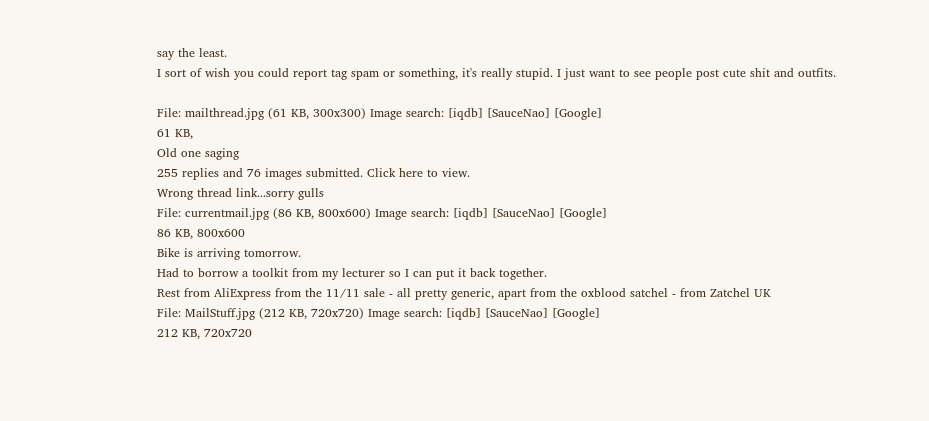say the least.
I sort of wish you could report tag spam or something, it's really stupid. I just want to see people post cute shit and outfits.

File: mailthread.jpg (61 KB, 300x300) Image search: [iqdb] [SauceNao] [Google]
61 KB,
Old one saging
255 replies and 76 images submitted. Click here to view.
Wrong thread link...sorry gulls
File: currentmail.jpg (86 KB, 800x600) Image search: [iqdb] [SauceNao] [Google]
86 KB, 800x600
Bike is arriving tomorrow.
Had to borrow a toolkit from my lecturer so I can put it back together.
Rest from AliExpress from the 11/11 sale - all pretty generic, apart from the oxblood satchel - from Zatchel UK
File: MailStuff.jpg (212 KB, 720x720) Image search: [iqdb] [SauceNao] [Google]
212 KB, 720x720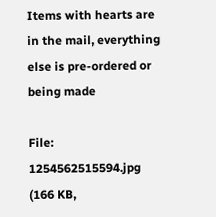Items with hearts are in the mail, everything else is pre-ordered or being made

File: 1254562515594.jpg (166 KB,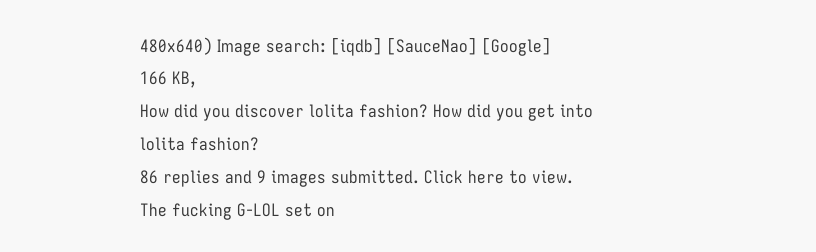480x640) Image search: [iqdb] [SauceNao] [Google]
166 KB,
How did you discover lolita fashion? How did you get into lolita fashion?
86 replies and 9 images submitted. Click here to view.
The fucking G-LOL set on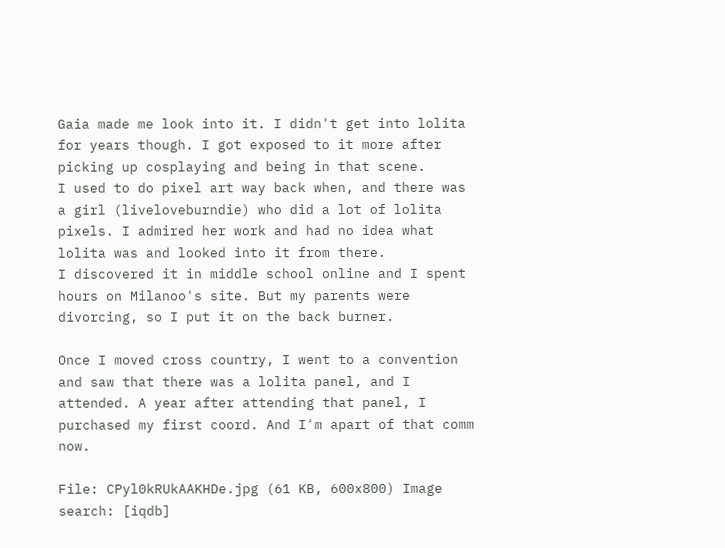Gaia made me look into it. I didn't get into lolita for years though. I got exposed to it more after picking up cosplaying and being in that scene.
I used to do pixel art way back when, and there was a girl (liveloveburndie) who did a lot of lolita pixels. I admired her work and had no idea what lolita was and looked into it from there.
I discovered it in middle school online and I spent hours on Milanoo's site. But my parents were divorcing, so I put it on the back burner.

Once I moved cross country, I went to a convention and saw that there was a lolita panel, and I attended. A year after attending that panel, I purchased my first coord. And I'm apart of that comm now.

File: CPyl0kRUkAAKHDe.jpg (61 KB, 600x800) Image search: [iqdb]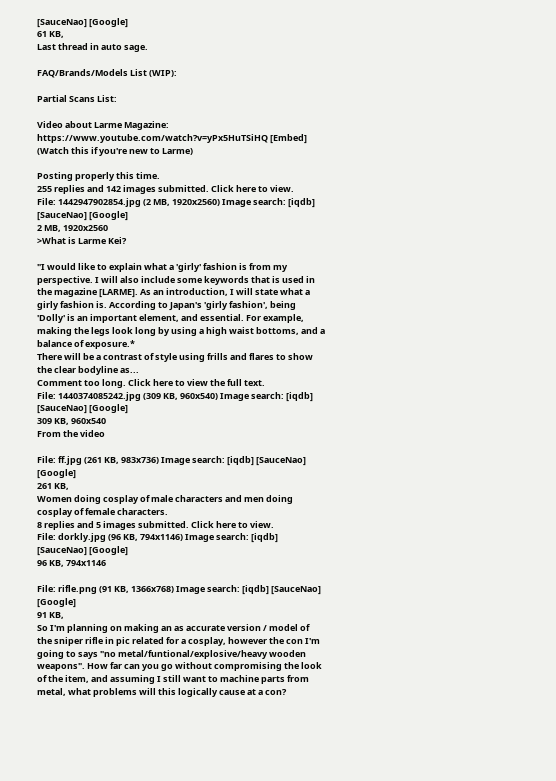[SauceNao] [Google]
61 KB,
Last thread in auto sage.

FAQ/Brands/Models List (WIP):

Partial Scans List:

Video about Larme Magazine:
https://www.youtube.com/watch?v=yPx5HuTSiHQ [Embed]
(Watch this if you're new to Larme)

Posting properly this time.
255 replies and 142 images submitted. Click here to view.
File: 1442947902854.jpg (2 MB, 1920x2560) Image search: [iqdb] [SauceNao] [Google]
2 MB, 1920x2560
>What is Larme Kei?

"I would like to explain what a 'girly' fashion is from my perspective. I will also include some keywords that is used in the magazine [LARME]. As an introduction, I will state what a girly fashion is. According to Japan's 'girly fashion', being 'Dolly' is an important element, and essential. For example, making the legs look long by using a high waist bottoms, and a balance of exposure.*
There will be a contrast of style using frills and flares to show the clear bodyline as...
Comment too long. Click here to view the full text.
File: 1440374085242.jpg (309 KB, 960x540) Image search: [iqdb] [SauceNao] [Google]
309 KB, 960x540
From the video

File: ff.jpg (261 KB, 983x736) Image search: [iqdb] [SauceNao] [Google]
261 KB,
Women doing cosplay of male characters and men doing cosplay of female characters.
8 replies and 5 images submitted. Click here to view.
File: dorkly.jpg (96 KB, 794x1146) Image search: [iqdb] [SauceNao] [Google]
96 KB, 794x1146

File: rifle.png (91 KB, 1366x768) Image search: [iqdb] [SauceNao] [Google]
91 KB,
So I'm planning on making an as accurate version / model of the sniper rifle in pic related for a cosplay, however the con I'm going to says "no metal/funtional/explosive/heavy wooden weapons". How far can you go without compromising the look of the item, and assuming I still want to machine parts from metal, what problems will this logically cause at a con?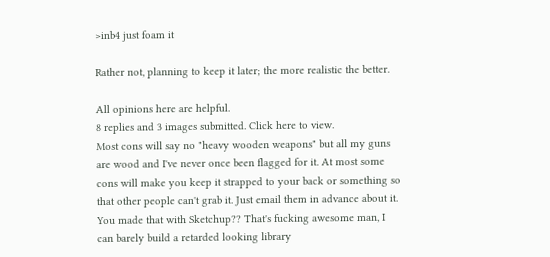>inb4 just foam it

Rather not, planning to keep it later; the more realistic the better.

All opinions here are helpful.
8 replies and 3 images submitted. Click here to view.
Most cons will say no "heavy wooden weapons" but all my guns are wood and I've never once been flagged for it. At most some cons will make you keep it strapped to your back or something so that other people can't grab it. Just email them in advance about it.
You made that with Sketchup?? That's fucking awesome man, I can barely build a retarded looking library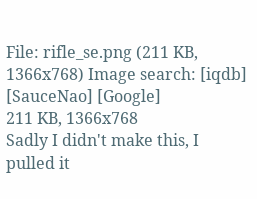File: rifle_se.png (211 KB, 1366x768) Image search: [iqdb] [SauceNao] [Google]
211 KB, 1366x768
Sadly I didn't make this, I pulled it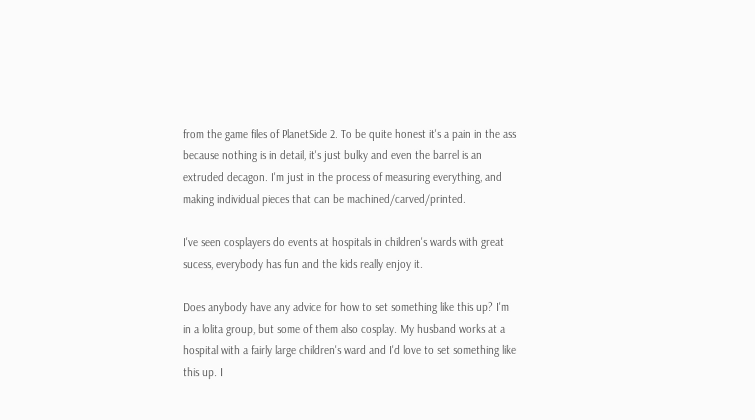from the game files of PlanetSide 2. To be quite honest it's a pain in the ass because nothing is in detail, it's just bulky and even the barrel is an extruded decagon. I'm just in the process of measuring everything, and making individual pieces that can be machined/carved/printed.

I've seen cosplayers do events at hospitals in children's wards with great sucess, everybody has fun and the kids really enjoy it.

Does anybody have any advice for how to set something like this up? I'm in a lolita group, but some of them also cosplay. My husband works at a hospital with a fairly large children's ward and I'd love to set something like this up. I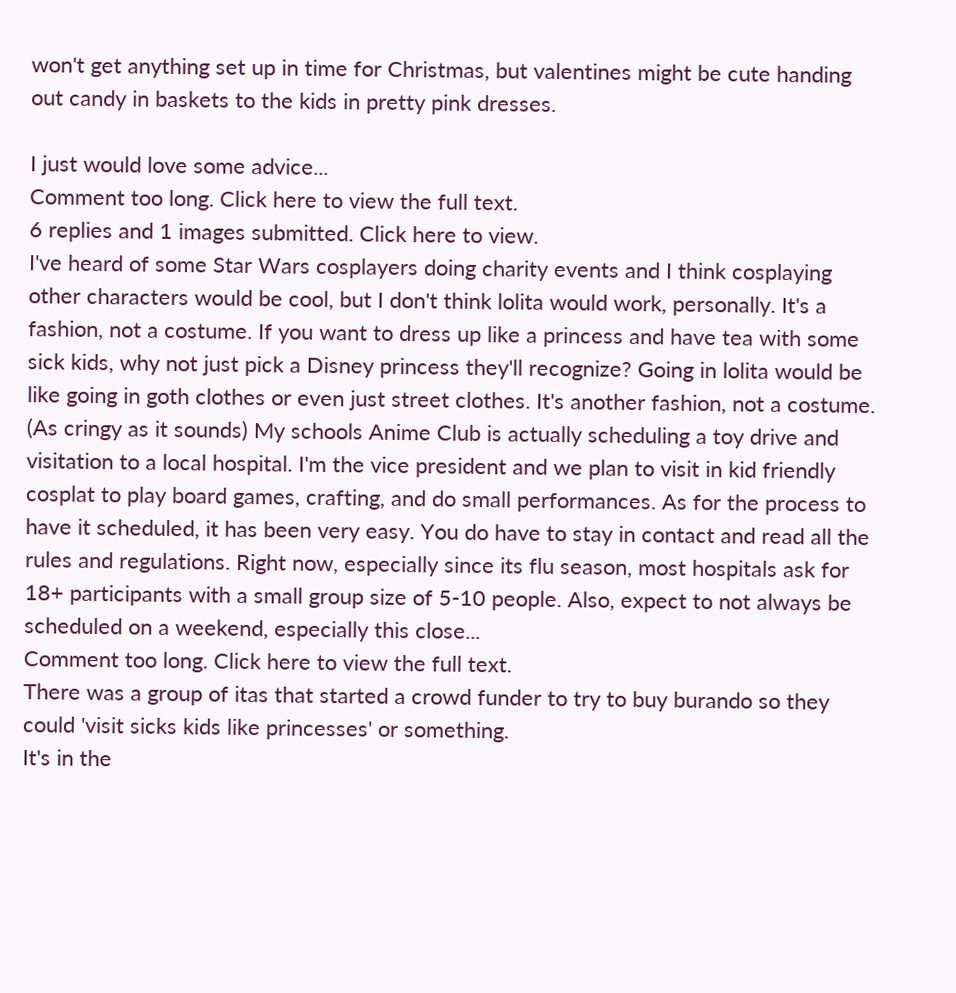won't get anything set up in time for Christmas, but valentines might be cute handing out candy in baskets to the kids in pretty pink dresses.

I just would love some advice...
Comment too long. Click here to view the full text.
6 replies and 1 images submitted. Click here to view.
I've heard of some Star Wars cosplayers doing charity events and I think cosplaying other characters would be cool, but I don't think lolita would work, personally. It's a fashion, not a costume. If you want to dress up like a princess and have tea with some sick kids, why not just pick a Disney princess they'll recognize? Going in lolita would be like going in goth clothes or even just street clothes. It's another fashion, not a costume.
(As cringy as it sounds) My schools Anime Club is actually scheduling a toy drive and visitation to a local hospital. I'm the vice president and we plan to visit in kid friendly cosplat to play board games, crafting, and do small performances. As for the process to have it scheduled, it has been very easy. You do have to stay in contact and read all the rules and regulations. Right now, especially since its flu season, most hospitals ask for 18+ participants with a small group size of 5-10 people. Also, expect to not always be scheduled on a weekend, especially this close...
Comment too long. Click here to view the full text.
There was a group of itas that started a crowd funder to try to buy burando so they could 'visit sicks kids like princesses' or something.
It's in the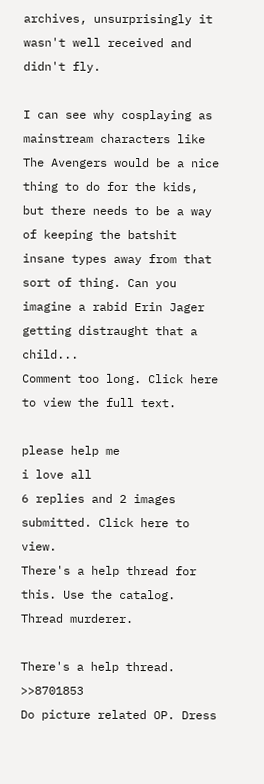archives, unsurprisingly it wasn't well received and didn't fly.

I can see why cosplaying as mainstream characters like The Avengers would be a nice thing to do for the kids, but there needs to be a way of keeping the batshit insane types away from that sort of thing. Can you imagine a rabid Erin Jager getting distraught that a child...
Comment too long. Click here to view the full text.

please help me
i love all
6 replies and 2 images submitted. Click here to view.
There's a help thread for this. Use the catalog.
Thread murderer.

There's a help thread. >>8701853
Do picture related OP. Dress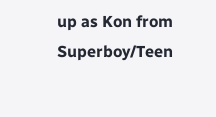up as Kon from Superboy/Teen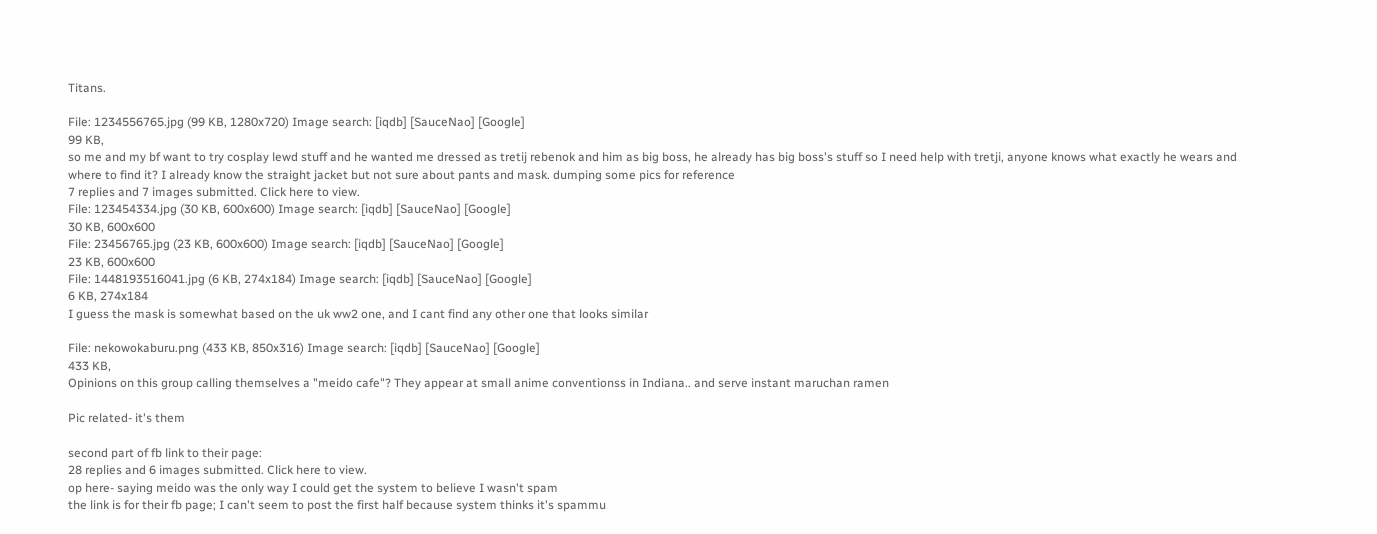Titans.

File: 1234556765.jpg (99 KB, 1280x720) Image search: [iqdb] [SauceNao] [Google]
99 KB,
so me and my bf want to try cosplay lewd stuff and he wanted me dressed as tretij rebenok and him as big boss, he already has big boss's stuff so I need help with tretji, anyone knows what exactly he wears and where to find it? I already know the straight jacket but not sure about pants and mask. dumping some pics for reference
7 replies and 7 images submitted. Click here to view.
File: 123454334.jpg (30 KB, 600x600) Image search: [iqdb] [SauceNao] [Google]
30 KB, 600x600
File: 23456765.jpg (23 KB, 600x600) Image search: [iqdb] [SauceNao] [Google]
23 KB, 600x600
File: 1448193516041.jpg (6 KB, 274x184) Image search: [iqdb] [SauceNao] [Google]
6 KB, 274x184
I guess the mask is somewhat based on the uk ww2 one, and I cant find any other one that looks similar

File: nekowokaburu.png (433 KB, 850x316) Image search: [iqdb] [SauceNao] [Google]
433 KB,
Opinions on this group calling themselves a "meido cafe"? They appear at small anime conventionss in Indiana.. and serve instant maruchan ramen

Pic related- it's them

second part of fb link to their page:
28 replies and 6 images submitted. Click here to view.
op here- saying meido was the only way I could get the system to believe I wasn't spam
the link is for their fb page; I can't seem to post the first half because system thinks it's spammu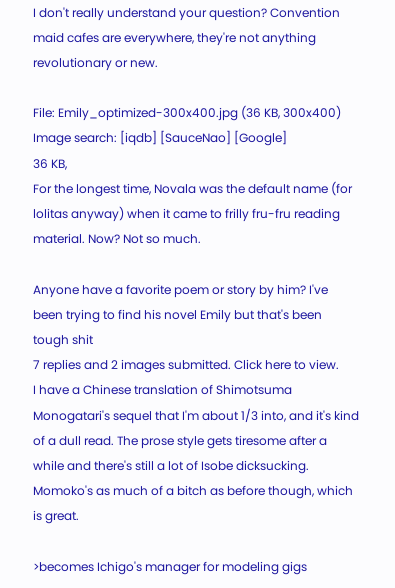I don't really understand your question? Convention maid cafes are everywhere, they're not anything revolutionary or new.

File: Emily_optimized-300x400.jpg (36 KB, 300x400) Image search: [iqdb] [SauceNao] [Google]
36 KB,
For the longest time, Novala was the default name (for lolitas anyway) when it came to frilly fru-fru reading material. Now? Not so much.

Anyone have a favorite poem or story by him? I've been trying to find his novel Emily but that's been tough shit
7 replies and 2 images submitted. Click here to view.
I have a Chinese translation of Shimotsuma Monogatari's sequel that I'm about 1/3 into, and it's kind of a dull read. The prose style gets tiresome after a while and there's still a lot of Isobe dicksucking. Momoko's as much of a bitch as before though, which is great.

>becomes Ichigo's manager for modeling gigs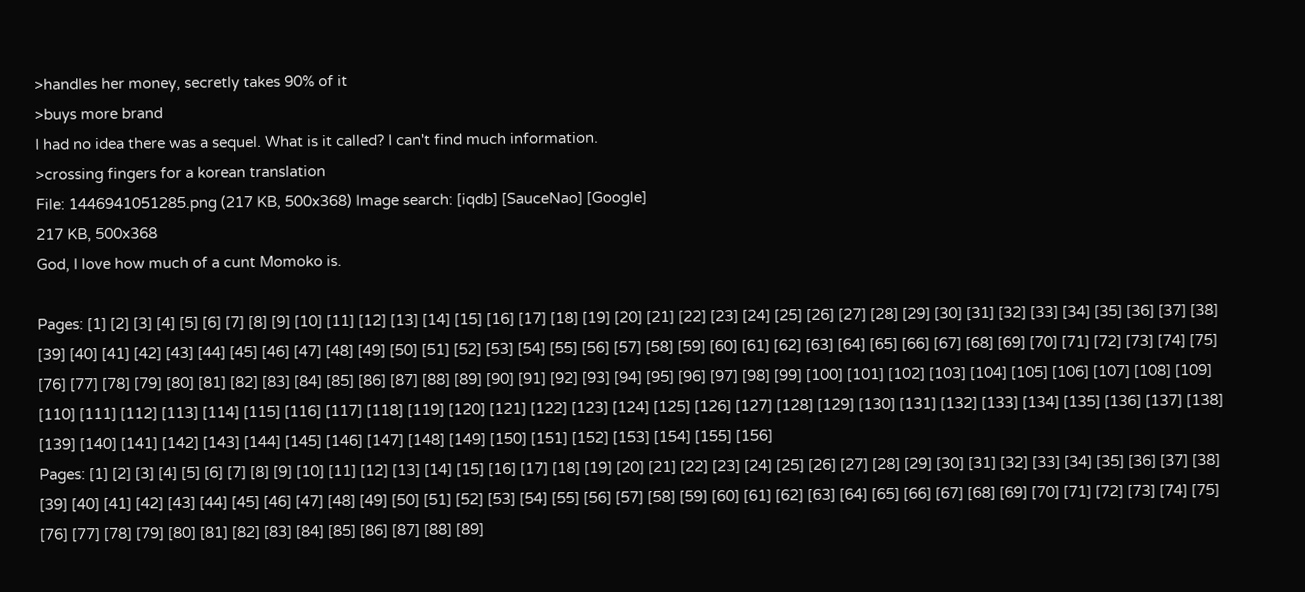>handles her money, secretly takes 90% of it
>buys more brand
I had no idea there was a sequel. What is it called? I can't find much information.
>crossing fingers for a korean translation
File: 1446941051285.png (217 KB, 500x368) Image search: [iqdb] [SauceNao] [Google]
217 KB, 500x368
God, I love how much of a cunt Momoko is.

Pages: [1] [2] [3] [4] [5] [6] [7] [8] [9] [10] [11] [12] [13] [14] [15] [16] [17] [18] [19] [20] [21] [22] [23] [24] [25] [26] [27] [28] [29] [30] [31] [32] [33] [34] [35] [36] [37] [38] [39] [40] [41] [42] [43] [44] [45] [46] [47] [48] [49] [50] [51] [52] [53] [54] [55] [56] [57] [58] [59] [60] [61] [62] [63] [64] [65] [66] [67] [68] [69] [70] [71] [72] [73] [74] [75] [76] [77] [78] [79] [80] [81] [82] [83] [84] [85] [86] [87] [88] [89] [90] [91] [92] [93] [94] [95] [96] [97] [98] [99] [100] [101] [102] [103] [104] [105] [106] [107] [108] [109] [110] [111] [112] [113] [114] [115] [116] [117] [118] [119] [120] [121] [122] [123] [124] [125] [126] [127] [128] [129] [130] [131] [132] [133] [134] [135] [136] [137] [138] [139] [140] [141] [142] [143] [144] [145] [146] [147] [148] [149] [150] [151] [152] [153] [154] [155] [156]
Pages: [1] [2] [3] [4] [5] [6] [7] [8] [9] [10] [11] [12] [13] [14] [15] [16] [17] [18] [19] [20] [21] [22] [23] [24] [25] [26] [27] [28] [29] [30] [31] [32] [33] [34] [35] [36] [37] [38] [39] [40] [41] [42] [43] [44] [45] [46] [47] [48] [49] [50] [51] [52] [53] [54] [55] [56] [57] [58] [59] [60] [61] [62] [63] [64] [65] [66] [67] [68] [69] [70] [71] [72] [73] [74] [75] [76] [77] [78] [79] [80] [81] [82] [83] [84] [85] [86] [87] [88] [89]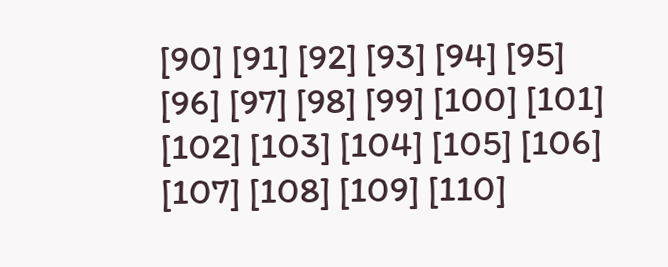[90] [91] [92] [93] [94] [95] [96] [97] [98] [99] [100] [101] [102] [103] [104] [105] [106] [107] [108] [109] [110]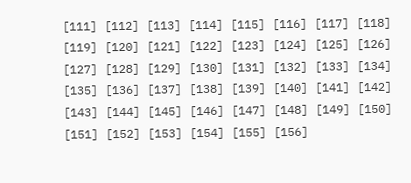[111] [112] [113] [114] [115] [116] [117] [118] [119] [120] [121] [122] [123] [124] [125] [126] [127] [128] [129] [130] [131] [132] [133] [134] [135] [136] [137] [138] [139] [140] [141] [142] [143] [144] [145] [146] [147] [148] [149] [150] [151] [152] [153] [154] [155] [156]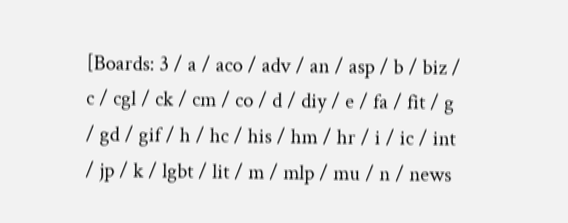[Boards: 3 / a / aco / adv / an / asp / b / biz / c / cgl / ck / cm / co / d / diy / e / fa / fit / g / gd / gif / h / hc / his / hm / hr / i / ic / int / jp / k / lgbt / lit / m / mlp / mu / n / news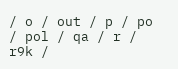/ o / out / p / po / pol / qa / r / r9k /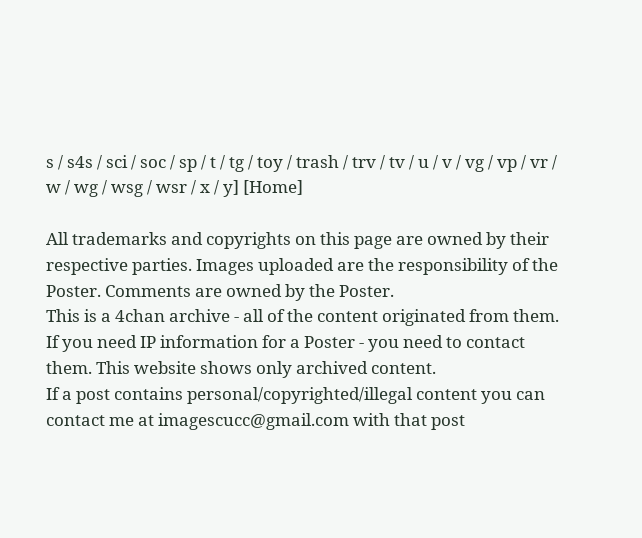s / s4s / sci / soc / sp / t / tg / toy / trash / trv / tv / u / v / vg / vp / vr / w / wg / wsg / wsr / x / y] [Home]

All trademarks and copyrights on this page are owned by their respective parties. Images uploaded are the responsibility of the Poster. Comments are owned by the Poster.
This is a 4chan archive - all of the content originated from them. If you need IP information for a Poster - you need to contact them. This website shows only archived content.
If a post contains personal/copyrighted/illegal content you can contact me at imagescucc@gmail.com with that post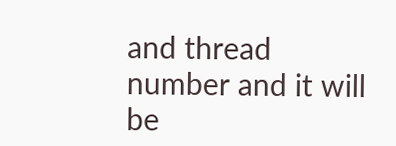and thread number and it will be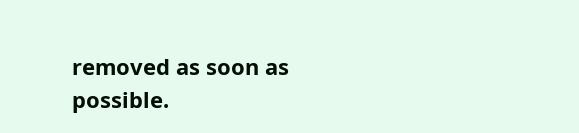removed as soon as possible.